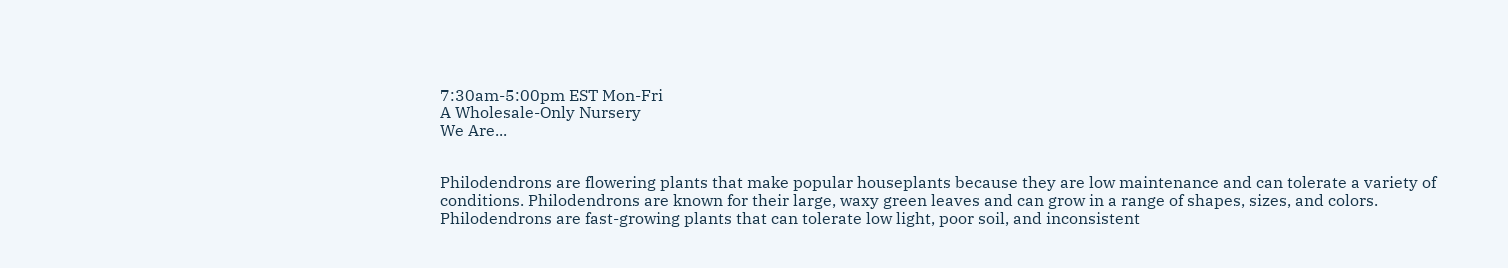7:30am-5:00pm EST Mon-Fri
A Wholesale-Only Nursery
We Are...


Philodendrons are flowering plants that make popular houseplants because they are low maintenance and can tolerate a variety of conditions. Philodendrons are known for their large, waxy green leaves and can grow in a range of shapes, sizes, and colors. Philodendrons are fast-growing plants that can tolerate low light, poor soil, and inconsistent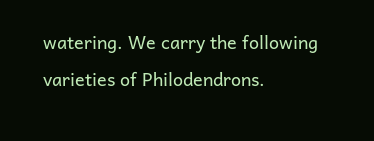watering. We carry the following varieties of Philodendrons.